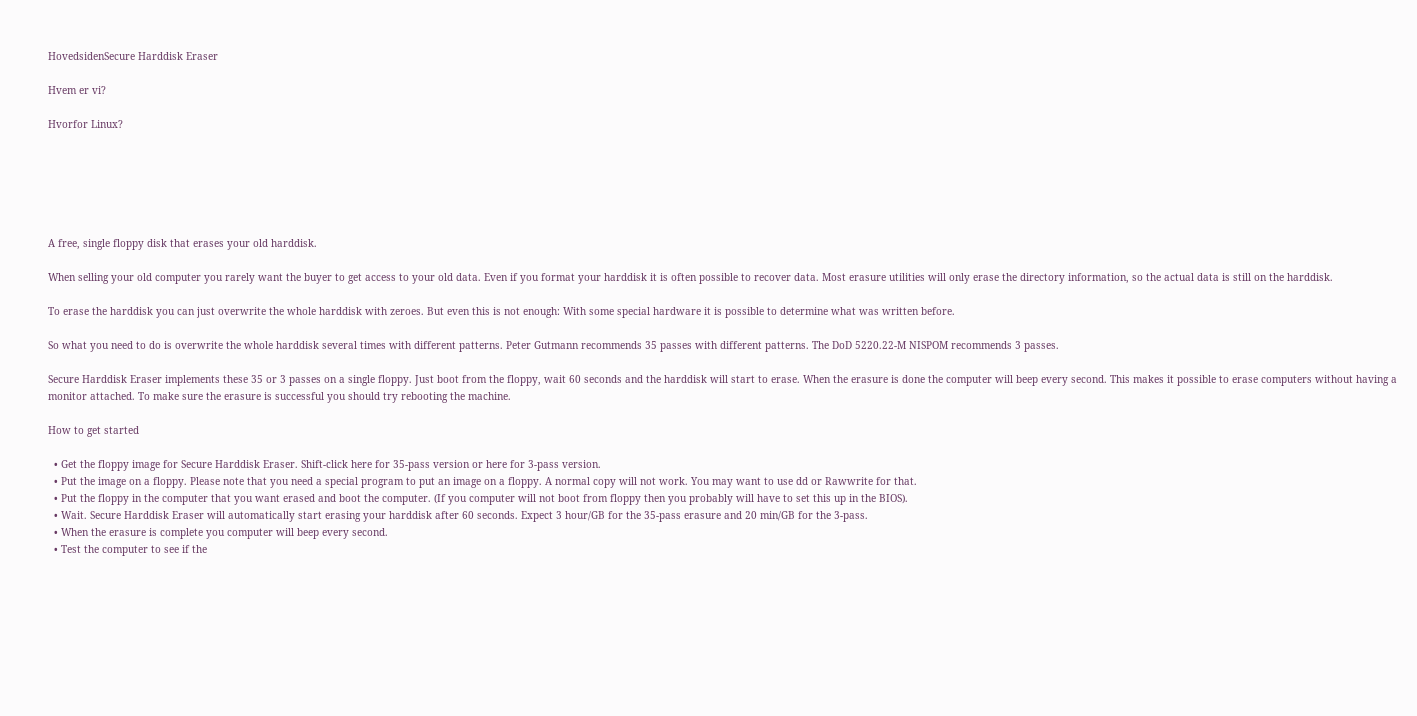HovedsidenSecure Harddisk Eraser

Hvem er vi?

Hvorfor Linux?






A free, single floppy disk that erases your old harddisk.

When selling your old computer you rarely want the buyer to get access to your old data. Even if you format your harddisk it is often possible to recover data. Most erasure utilities will only erase the directory information, so the actual data is still on the harddisk.

To erase the harddisk you can just overwrite the whole harddisk with zeroes. But even this is not enough: With some special hardware it is possible to determine what was written before.

So what you need to do is overwrite the whole harddisk several times with different patterns. Peter Gutmann recommends 35 passes with different patterns. The DoD 5220.22-M NISPOM recommends 3 passes.

Secure Harddisk Eraser implements these 35 or 3 passes on a single floppy. Just boot from the floppy, wait 60 seconds and the harddisk will start to erase. When the erasure is done the computer will beep every second. This makes it possible to erase computers without having a monitor attached. To make sure the erasure is successful you should try rebooting the machine.

How to get started

  • Get the floppy image for Secure Harddisk Eraser. Shift-click here for 35-pass version or here for 3-pass version.
  • Put the image on a floppy. Please note that you need a special program to put an image on a floppy. A normal copy will not work. You may want to use dd or Rawwrite for that.
  • Put the floppy in the computer that you want erased and boot the computer. (If you computer will not boot from floppy then you probably will have to set this up in the BIOS).
  • Wait. Secure Harddisk Eraser will automatically start erasing your harddisk after 60 seconds. Expect 3 hour/GB for the 35-pass erasure and 20 min/GB for the 3-pass.
  • When the erasure is complete you computer will beep every second.
  • Test the computer to see if the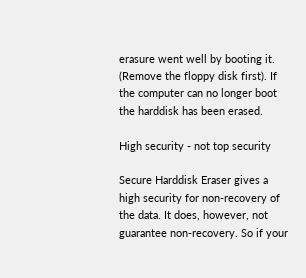erasure went well by booting it. (Remove the floppy disk first). If the computer can no longer boot the harddisk has been erased.

High security - not top security

Secure Harddisk Eraser gives a high security for non-recovery of the data. It does, however, not guarantee non-recovery. So if your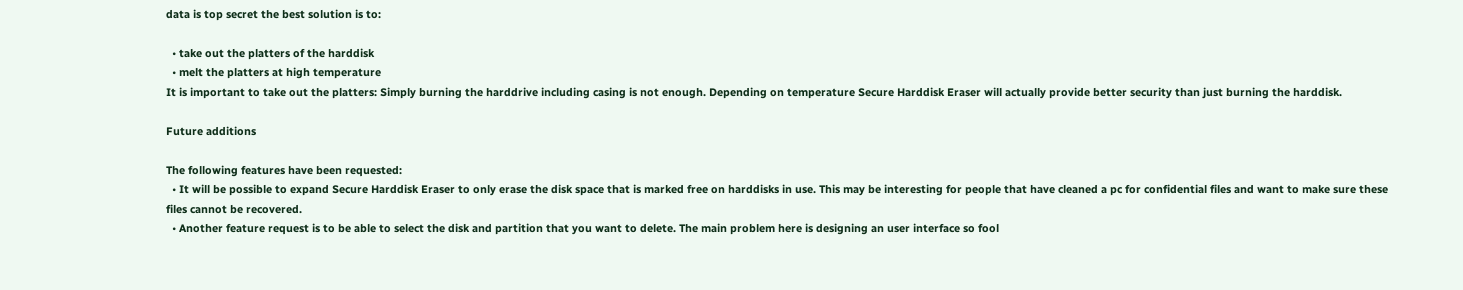data is top secret the best solution is to:

  • take out the platters of the harddisk
  • melt the platters at high temperature
It is important to take out the platters: Simply burning the harddrive including casing is not enough. Depending on temperature Secure Harddisk Eraser will actually provide better security than just burning the harddisk.

Future additions

The following features have been requested:
  • It will be possible to expand Secure Harddisk Eraser to only erase the disk space that is marked free on harddisks in use. This may be interesting for people that have cleaned a pc for confidential files and want to make sure these files cannot be recovered.
  • Another feature request is to be able to select the disk and partition that you want to delete. The main problem here is designing an user interface so fool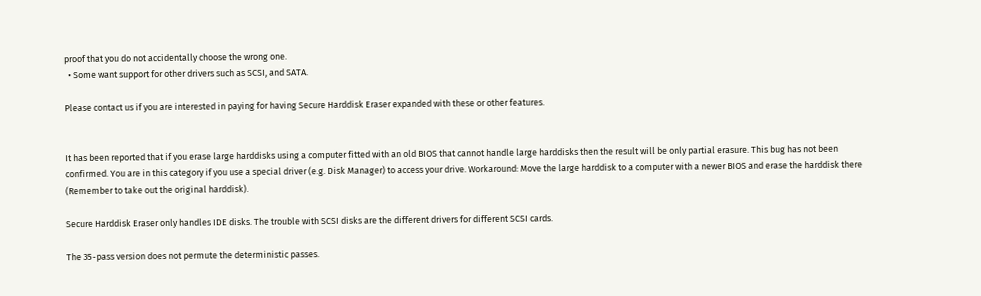proof that you do not accidentally choose the wrong one.
  • Some want support for other drivers such as SCSI, and SATA.

Please contact us if you are interested in paying for having Secure Harddisk Eraser expanded with these or other features.


It has been reported that if you erase large harddisks using a computer fitted with an old BIOS that cannot handle large harddisks then the result will be only partial erasure. This bug has not been confirmed. You are in this category if you use a special driver (e.g. Disk Manager) to access your drive. Workaround: Move the large harddisk to a computer with a newer BIOS and erase the harddisk there (Remember to take out the original harddisk).

Secure Harddisk Eraser only handles IDE disks. The trouble with SCSI disks are the different drivers for different SCSI cards.

The 35-pass version does not permute the deterministic passes.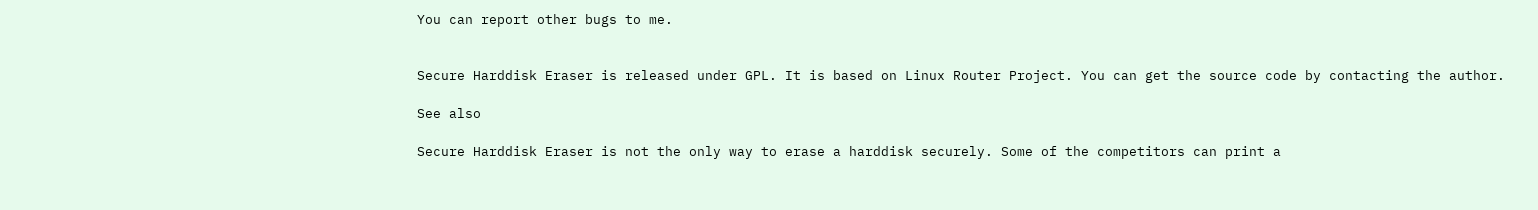You can report other bugs to me.


Secure Harddisk Eraser is released under GPL. It is based on Linux Router Project. You can get the source code by contacting the author.

See also

Secure Harddisk Eraser is not the only way to erase a harddisk securely. Some of the competitors can print a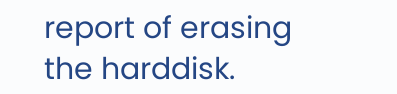report of erasing the harddisk.